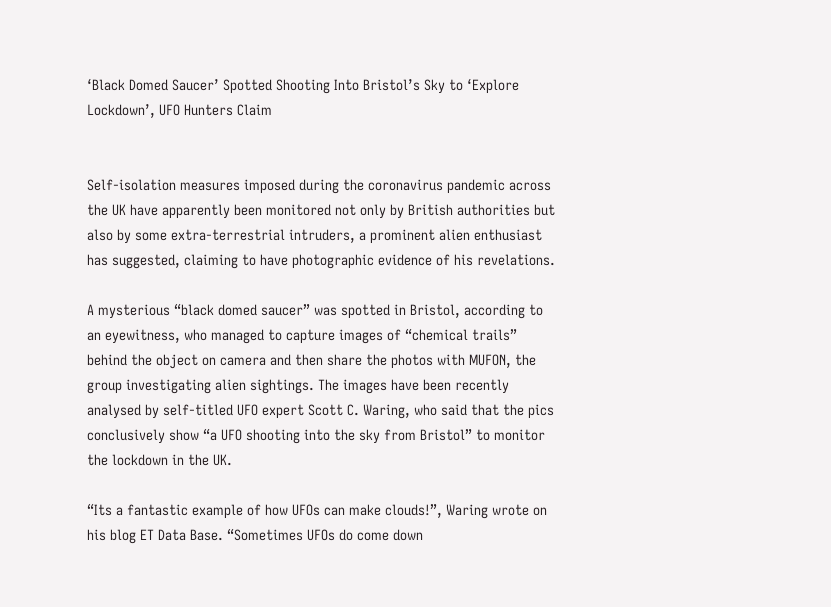‘Black Domed Saucer’ Spotted Shooting Into Bristol’s Sky to ‘Explore Lockdown’, UFO Hunters Claim


Self-isolation measures imposed during the coronavirus pandemic across the UK have apparently been monitored not only by British authorities but also by some extra-terrestrial intruders, a prominent alien enthusiast has suggested, claiming to have photographic evidence of his revelations.

A mysterious “black domed saucer” was spotted in Bristol, according to an eyewitness, who managed to capture images of “chemical trails” behind the object on camera and then share the photos with MUFON, the group investigating alien sightings. The images have been recently analysed by self-titled UFO expert Scott C. Waring, who said that the pics conclusively show “a UFO shooting into the sky from Bristol” to monitor the lockdown in the UK.

“Its a fantastic example of how UFOs can make clouds!”, Waring wrote on his blog ET Data Base. “Sometimes UFOs do come down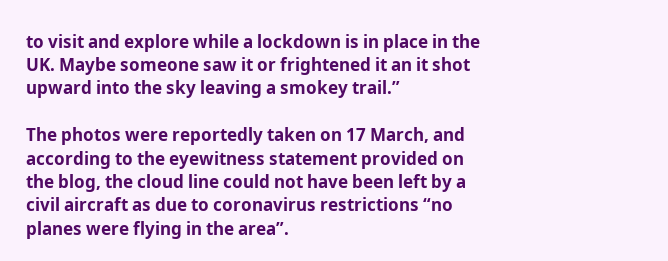to visit and explore while a lockdown is in place in the UK. Maybe someone saw it or frightened it an it shot upward into the sky leaving a smokey trail.”

The photos were reportedly taken on 17 March, and according to the eyewitness statement provided on the blog, the cloud line could not have been left by a civil aircraft as due to coronavirus restrictions “no planes were flying in the area”.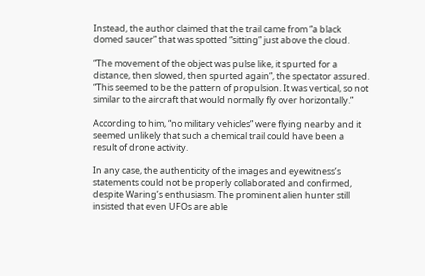Instead, the author claimed that the trail came from “a black domed saucer” that was spotted “sitting” just above the cloud.

“The movement of the object was pulse like, it spurted for a distance, then slowed, then spurted again”, the spectator assured. “This seemed to be the pattern of propulsion. It was vertical, so not similar to the aircraft that would normally fly over horizontally.”

According to him, “no military vehicles” were flying nearby and it seemed unlikely that such a chemical trail could have been a result of drone activity.

In any case, the authenticity of the images and eyewitness’s statements could not be properly collaborated and confirmed, despite Waring’s enthusiasm. The prominent alien hunter still insisted that even UFOs are able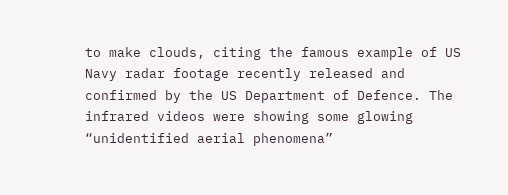to make clouds, citing the famous example of US Navy radar footage recently released and confirmed by the US Department of Defence. The infrared videos were showing some glowing “unidentified aerial phenomena”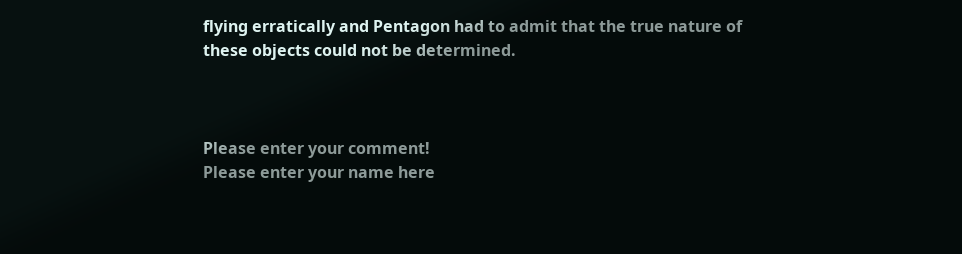flying erratically and Pentagon had to admit that the true nature of these objects could not be determined.



Please enter your comment!
Please enter your name here